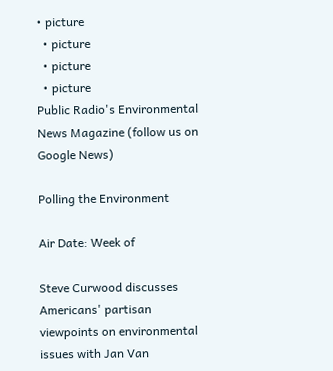• picture
  • picture
  • picture
  • picture
Public Radio's Environmental News Magazine (follow us on Google News)

Polling the Environment

Air Date: Week of

Steve Curwood discusses Americans' partisan viewpoints on environmental issues with Jan Van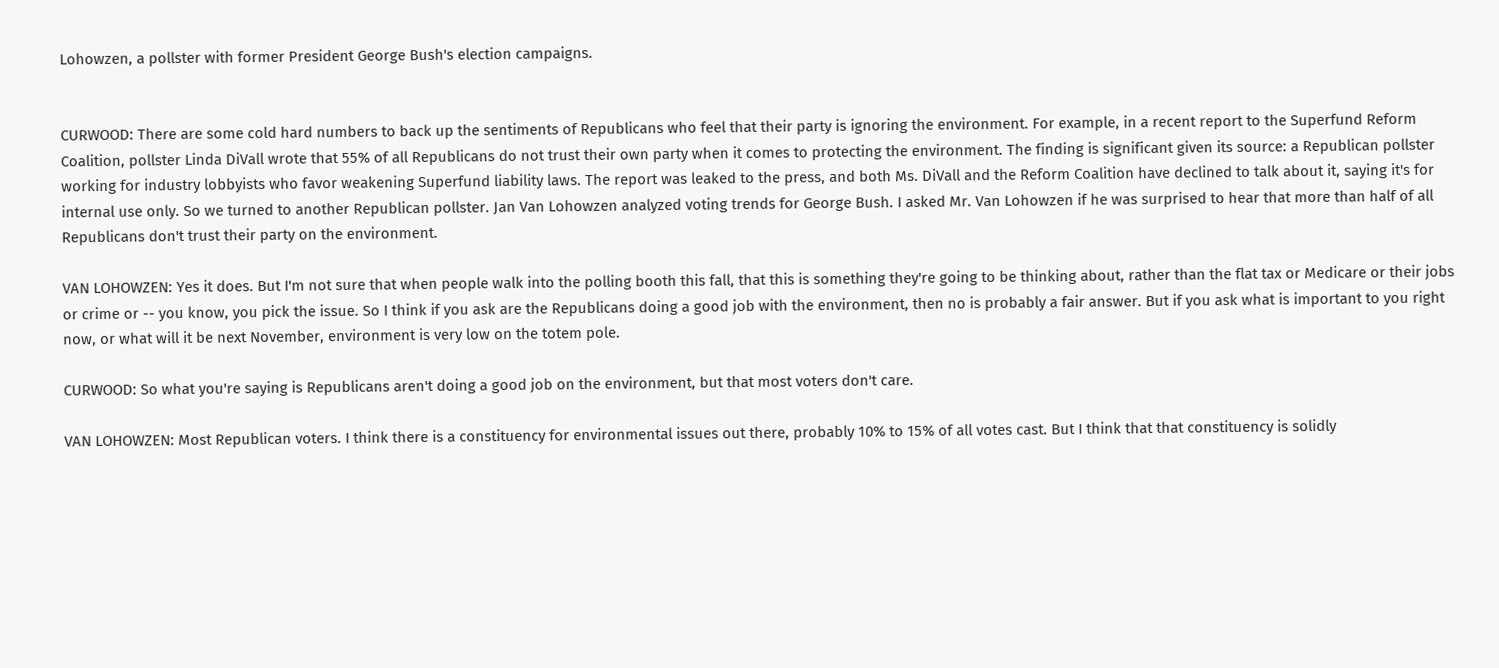Lohowzen, a pollster with former President George Bush's election campaigns.


CURWOOD: There are some cold hard numbers to back up the sentiments of Republicans who feel that their party is ignoring the environment. For example, in a recent report to the Superfund Reform Coalition, pollster Linda DiVall wrote that 55% of all Republicans do not trust their own party when it comes to protecting the environment. The finding is significant given its source: a Republican pollster working for industry lobbyists who favor weakening Superfund liability laws. The report was leaked to the press, and both Ms. DiVall and the Reform Coalition have declined to talk about it, saying it's for internal use only. So we turned to another Republican pollster. Jan Van Lohowzen analyzed voting trends for George Bush. I asked Mr. Van Lohowzen if he was surprised to hear that more than half of all Republicans don't trust their party on the environment.

VAN LOHOWZEN: Yes it does. But I'm not sure that when people walk into the polling booth this fall, that this is something they're going to be thinking about, rather than the flat tax or Medicare or their jobs or crime or -- you know, you pick the issue. So I think if you ask are the Republicans doing a good job with the environment, then no is probably a fair answer. But if you ask what is important to you right now, or what will it be next November, environment is very low on the totem pole.

CURWOOD: So what you're saying is Republicans aren't doing a good job on the environment, but that most voters don't care.

VAN LOHOWZEN: Most Republican voters. I think there is a constituency for environmental issues out there, probably 10% to 15% of all votes cast. But I think that that constituency is solidly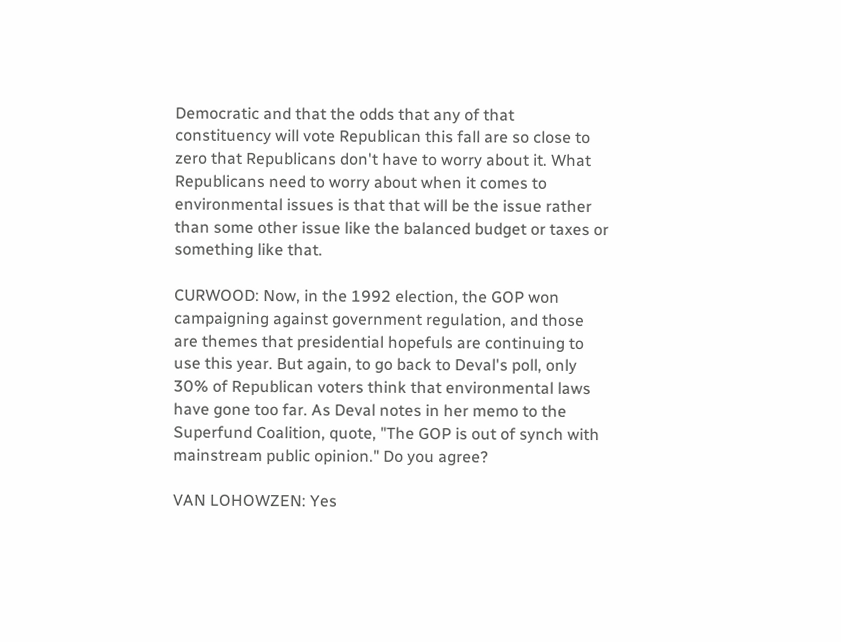Democratic and that the odds that any of that constituency will vote Republican this fall are so close to zero that Republicans don't have to worry about it. What Republicans need to worry about when it comes to environmental issues is that that will be the issue rather than some other issue like the balanced budget or taxes or something like that.

CURWOOD: Now, in the 1992 election, the GOP won campaigning against government regulation, and those are themes that presidential hopefuls are continuing to use this year. But again, to go back to Deval's poll, only 30% of Republican voters think that environmental laws have gone too far. As Deval notes in her memo to the Superfund Coalition, quote, "The GOP is out of synch with mainstream public opinion." Do you agree?

VAN LOHOWZEN: Yes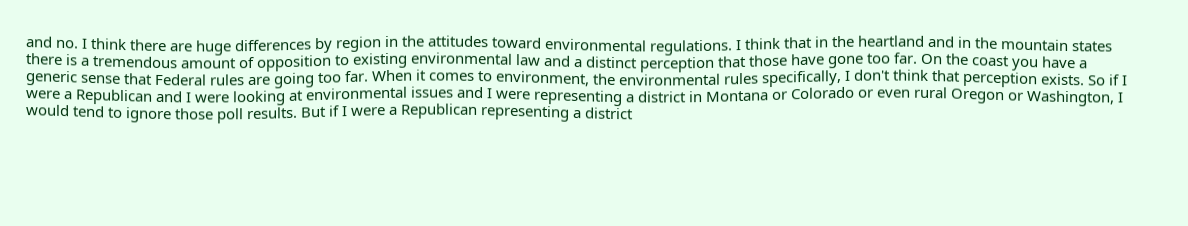and no. I think there are huge differences by region in the attitudes toward environmental regulations. I think that in the heartland and in the mountain states there is a tremendous amount of opposition to existing environmental law and a distinct perception that those have gone too far. On the coast you have a generic sense that Federal rules are going too far. When it comes to environment, the environmental rules specifically, I don't think that perception exists. So if I were a Republican and I were looking at environmental issues and I were representing a district in Montana or Colorado or even rural Oregon or Washington, I would tend to ignore those poll results. But if I were a Republican representing a district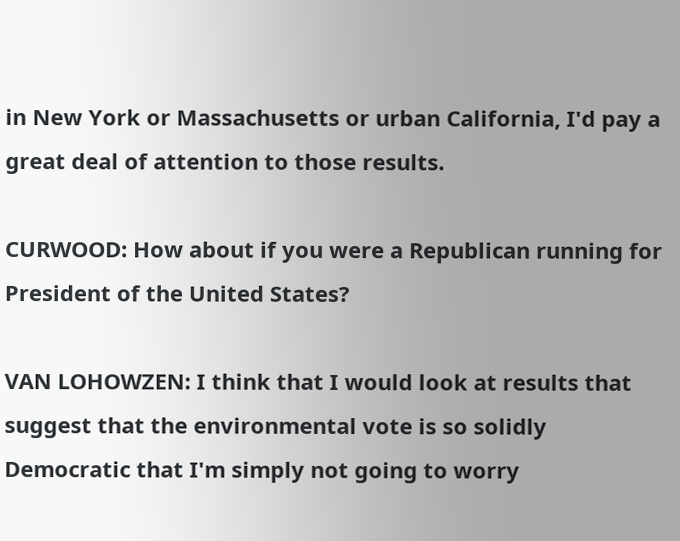in New York or Massachusetts or urban California, I'd pay a great deal of attention to those results.

CURWOOD: How about if you were a Republican running for President of the United States?

VAN LOHOWZEN: I think that I would look at results that suggest that the environmental vote is so solidly Democratic that I'm simply not going to worry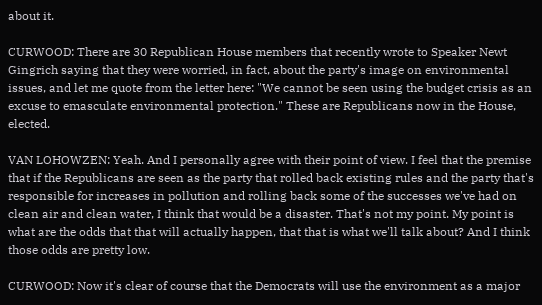about it.

CURWOOD: There are 30 Republican House members that recently wrote to Speaker Newt Gingrich saying that they were worried, in fact, about the party's image on environmental issues, and let me quote from the letter here: "We cannot be seen using the budget crisis as an excuse to emasculate environmental protection." These are Republicans now in the House, elected.

VAN LOHOWZEN: Yeah. And I personally agree with their point of view. I feel that the premise that if the Republicans are seen as the party that rolled back existing rules and the party that's responsible for increases in pollution and rolling back some of the successes we've had on clean air and clean water, I think that would be a disaster. That's not my point. My point is what are the odds that that will actually happen, that that is what we'll talk about? And I think those odds are pretty low.

CURWOOD: Now it's clear of course that the Democrats will use the environment as a major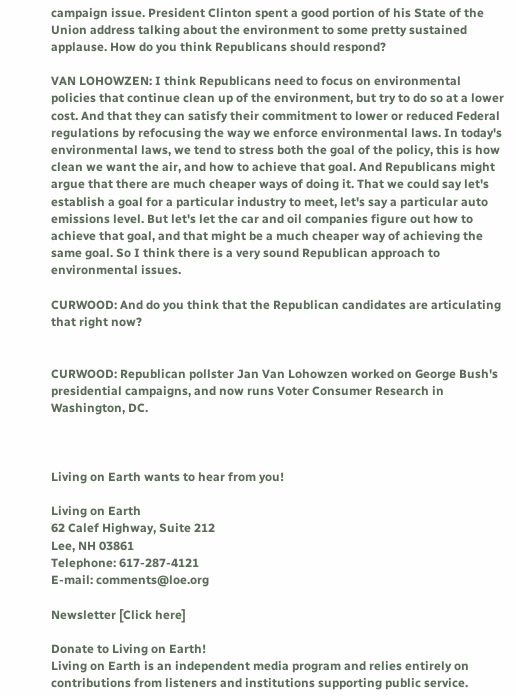campaign issue. President Clinton spent a good portion of his State of the Union address talking about the environment to some pretty sustained applause. How do you think Republicans should respond?

VAN LOHOWZEN: I think Republicans need to focus on environmental policies that continue clean up of the environment, but try to do so at a lower cost. And that they can satisfy their commitment to lower or reduced Federal regulations by refocusing the way we enforce environmental laws. In today's environmental laws, we tend to stress both the goal of the policy, this is how clean we want the air, and how to achieve that goal. And Republicans might argue that there are much cheaper ways of doing it. That we could say let's establish a goal for a particular industry to meet, let's say a particular auto emissions level. But let's let the car and oil companies figure out how to achieve that goal, and that might be a much cheaper way of achieving the same goal. So I think there is a very sound Republican approach to environmental issues.

CURWOOD: And do you think that the Republican candidates are articulating that right now?


CURWOOD: Republican pollster Jan Van Lohowzen worked on George Bush's presidential campaigns, and now runs Voter Consumer Research in Washington, DC.



Living on Earth wants to hear from you!

Living on Earth
62 Calef Highway, Suite 212
Lee, NH 03861
Telephone: 617-287-4121
E-mail: comments@loe.org

Newsletter [Click here]

Donate to Living on Earth!
Living on Earth is an independent media program and relies entirely on contributions from listeners and institutions supporting public service.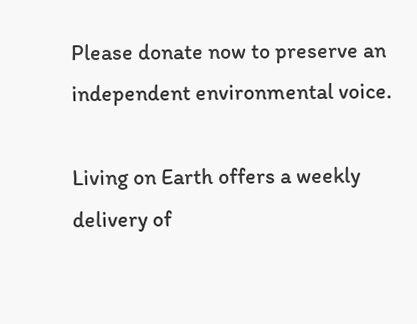Please donate now to preserve an independent environmental voice.

Living on Earth offers a weekly delivery of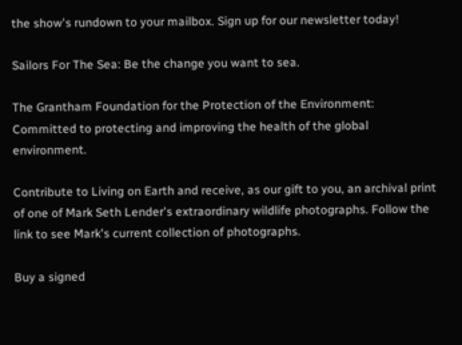the show's rundown to your mailbox. Sign up for our newsletter today!

Sailors For The Sea: Be the change you want to sea.

The Grantham Foundation for the Protection of the Environment: Committed to protecting and improving the health of the global environment.

Contribute to Living on Earth and receive, as our gift to you, an archival print of one of Mark Seth Lender's extraordinary wildlife photographs. Follow the link to see Mark's current collection of photographs.

Buy a signed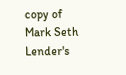copy of Mark Seth Lender's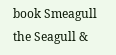book Smeagull the Seagull &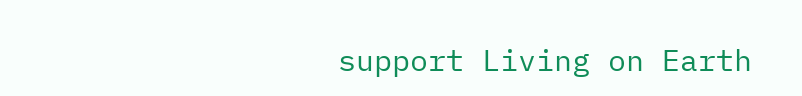support Living on Earth